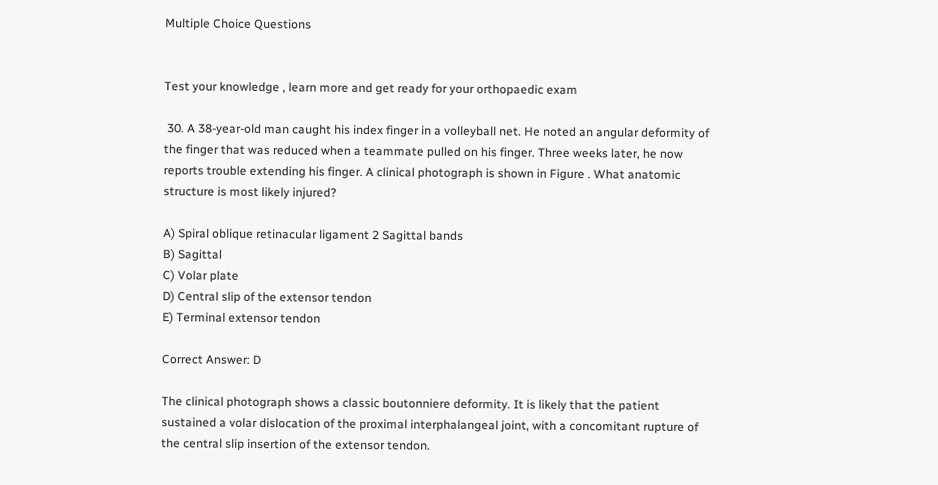Multiple Choice Questions


Test your knowledge , learn more and get ready for your orthopaedic exam

 30. A 38-year-old man caught his index finger in a volleyball net. He noted an angular deformity of the finger that was reduced when a teammate pulled on his finger. Three weeks later, he now reports trouble extending his finger. A clinical photograph is shown in Figure . What anatomic structure is most likely injured?

A) Spiral oblique retinacular ligament 2 Sagittal bands
B) Sagittal
C) Volar plate
D) Central slip of the extensor tendon
E) Terminal extensor tendon

Correct Answer: D

The clinical photograph shows a classic boutonniere deformity. It is likely that the patient sustained a volar dislocation of the proximal interphalangeal joint, with a concomitant rupture of the central slip insertion of the extensor tendon.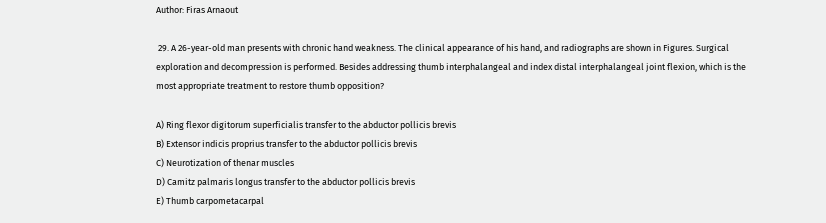Author: Firas Arnaout

 29. A 26-year-old man presents with chronic hand weakness. The clinical appearance of his hand, and radiographs are shown in Figures. Surgical exploration and decompression is performed. Besides addressing thumb interphalangeal and index distal interphalangeal joint flexion, which is the most appropriate treatment to restore thumb opposition?

A) Ring flexor digitorum superficialis transfer to the abductor pollicis brevis
B) Extensor indicis proprius transfer to the abductor pollicis brevis
C) Neurotization of thenar muscles
D) Camitz palmaris longus transfer to the abductor pollicis brevis
E) Thumb carpometacarpal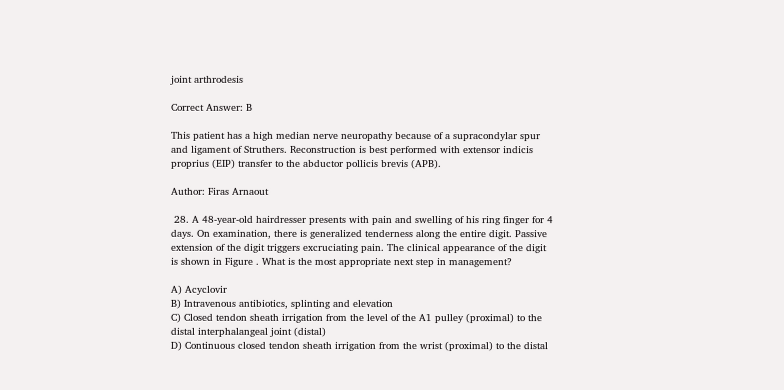joint arthrodesis

Correct Answer: B

This patient has a high median nerve neuropathy because of a supracondylar spur and ligament of Struthers. Reconstruction is best performed with extensor indicis proprius (EIP) transfer to the abductor pollicis brevis (APB).

Author: Firas Arnaout

 28. A 48-year-old hairdresser presents with pain and swelling of his ring finger for 4 days. On examination, there is generalized tenderness along the entire digit. Passive extension of the digit triggers excruciating pain. The clinical appearance of the digit is shown in Figure . What is the most appropriate next step in management?

A) Acyclovir
B) Intravenous antibiotics, splinting and elevation
C) Closed tendon sheath irrigation from the level of the A1 pulley (proximal) to the distal interphalangeal joint (distal)
D) Continuous closed tendon sheath irrigation from the wrist (proximal) to the distal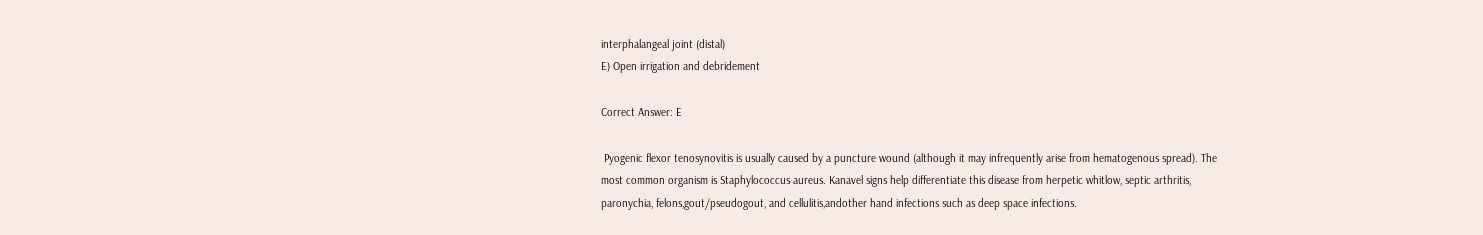interphalangeal joint (distal)
E) Open irrigation and debridement

Correct Answer: E

 Pyogenic flexor tenosynovitis is usually caused by a puncture wound (although it may infrequently arise from hematogenous spread). The most common organism is Staphylococcus aureus. Kanavel signs help differentiate this disease from herpetic whitlow, septic arthritis, paronychia, felons,gout/pseudogout, and cellulitis,andother hand infections such as deep space infections.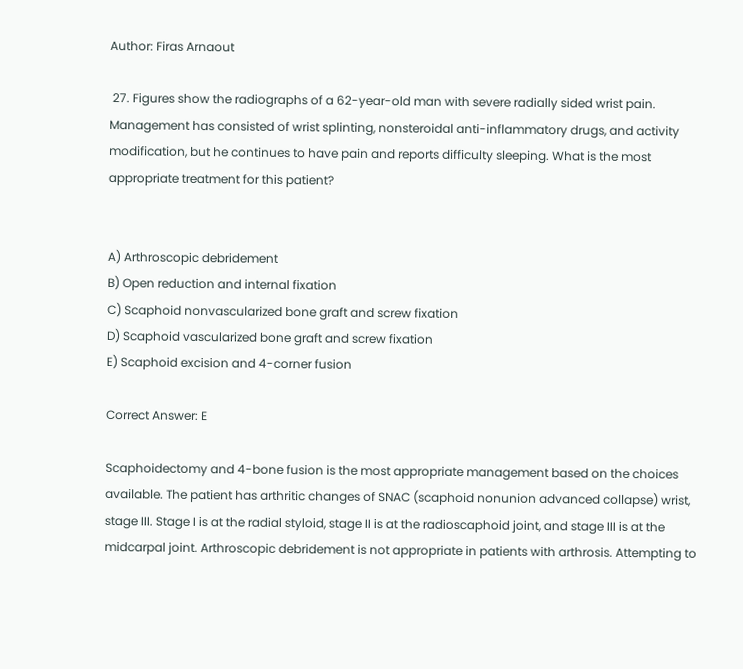Author: Firas Arnaout

 27. Figures show the radiographs of a 62-year-old man with severe radially sided wrist pain. Management has consisted of wrist splinting, nonsteroidal anti-inflammatory drugs, and activity modification, but he continues to have pain and reports difficulty sleeping. What is the most appropriate treatment for this patient?


A) Arthroscopic debridement
B) Open reduction and internal fixation
C) Scaphoid nonvascularized bone graft and screw fixation
D) Scaphoid vascularized bone graft and screw fixation
E) Scaphoid excision and 4-corner fusion

Correct Answer: E

Scaphoidectomy and 4-bone fusion is the most appropriate management based on the choices available. The patient has arthritic changes of SNAC (scaphoid nonunion advanced collapse) wrist, stage III. Stage I is at the radial styloid, stage II is at the radioscaphoid joint, and stage III is at the midcarpal joint. Arthroscopic debridement is not appropriate in patients with arthrosis. Attempting to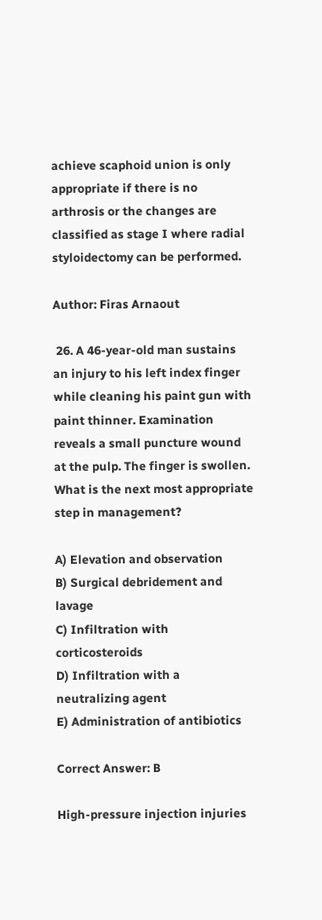achieve scaphoid union is only appropriate if there is no arthrosis or the changes are classified as stage I where radial styloidectomy can be performed.

Author: Firas Arnaout

 26. A 46-year-old man sustains an injury to his left index finger while cleaning his paint gun with paint thinner. Examination reveals a small puncture wound at the pulp. The finger is swollen. What is the next most appropriate step in management?

A) Elevation and observation
B) Surgical debridement and lavage
C) Infiltration with corticosteroids
D) Infiltration with a neutralizing agent
E) Administration of antibiotics

Correct Answer: B

High-pressure injection injuries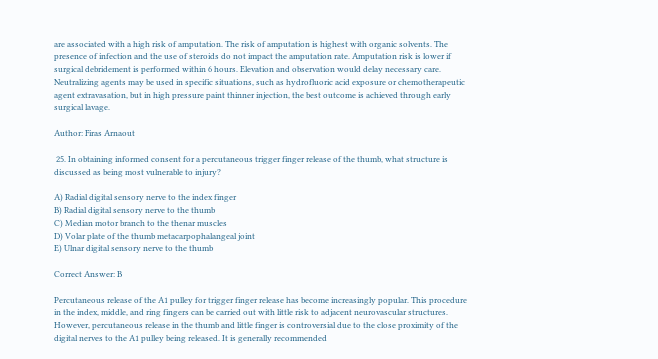are associated with a high risk of amputation. The risk of amputation is highest with organic solvents. The presence of infection and the use of steroids do not impact the amputation rate. Amputation risk is lower if surgical debridement is performed within 6 hours. Elevation and observation would delay necessary care. Neutralizing agents may be used in specific situations, such as hydrofluoric acid exposure or chemotherapeutic agent extravasation, but in high pressure paint thinner injection, the best outcome is achieved through early surgical lavage.

Author: Firas Arnaout

 25. In obtaining informed consent for a percutaneous trigger finger release of the thumb, what structure is discussed as being most vulnerable to injury?

A) Radial digital sensory nerve to the index finger
B) Radial digital sensory nerve to the thumb
C) Median motor branch to the thenar muscles
D) Volar plate of the thumb metacarpophalangeal joint
E) Ulnar digital sensory nerve to the thumb

Correct Answer: B

Percutaneous release of the A1 pulley for trigger finger release has become increasingly popular. This procedure in the index, middle, and ring fingers can be carried out with little risk to adjacent neurovascular structures. However, percutaneous release in the thumb and little finger is controversial due to the close proximity of the digital nerves to the A1 pulley being released. It is generally recommended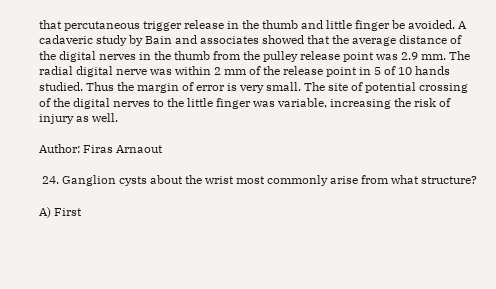that percutaneous trigger release in the thumb and little finger be avoided. A cadaveric study by Bain and associates showed that the average distance of the digital nerves in the thumb from the pulley release point was 2.9 mm. The radial digital nerve was within 2 mm of the release point in 5 of 10 hands studied. Thus the margin of error is very small. The site of potential crossing of the digital nerves to the little finger was variable, increasing the risk of injury as well.

Author: Firas Arnaout

 24. Ganglion cysts about the wrist most commonly arise from what structure?

A) First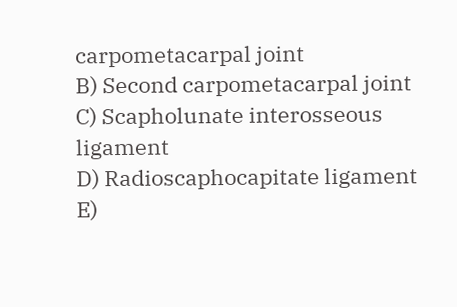carpometacarpal joint
B) Second carpometacarpal joint
C) Scapholunate interosseous ligament
D) Radioscaphocapitate ligament
E)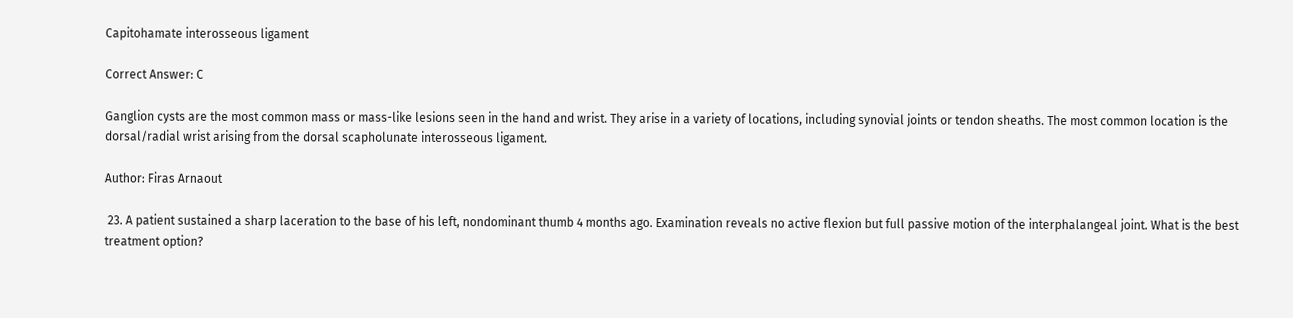Capitohamate interosseous ligament

Correct Answer: C

Ganglion cysts are the most common mass or mass-like lesions seen in the hand and wrist. They arise in a variety of locations, including synovial joints or tendon sheaths. The most common location is the dorsal/radial wrist arising from the dorsal scapholunate interosseous ligament.

Author: Firas Arnaout

 23. A patient sustained a sharp laceration to the base of his left, nondominant thumb 4 months ago. Examination reveals no active flexion but full passive motion of the interphalangeal joint. What is the best treatment option?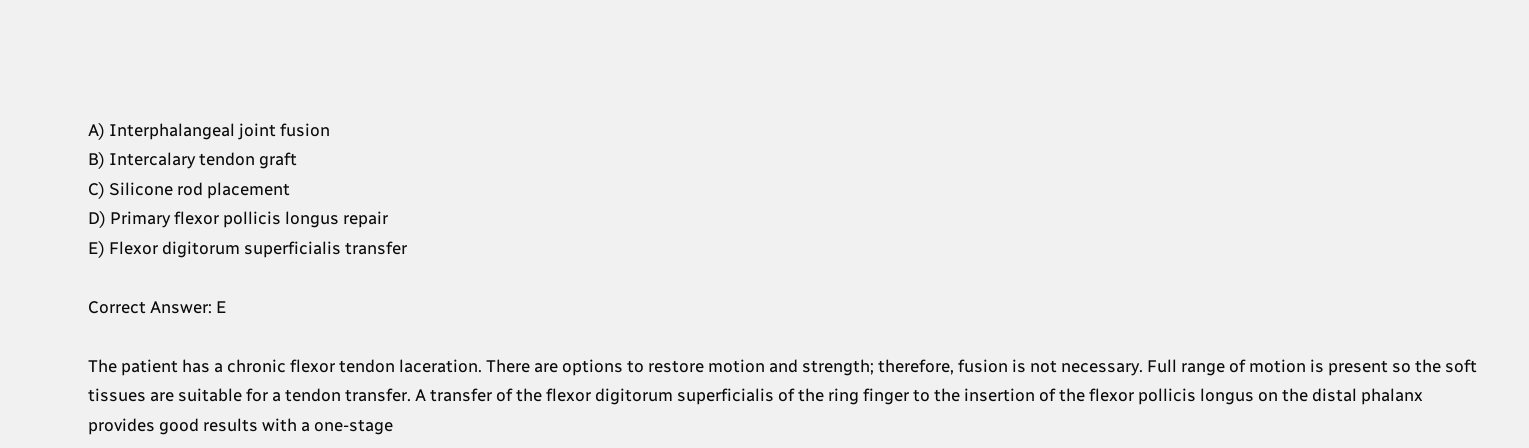A) Interphalangeal joint fusion
B) Intercalary tendon graft
C) Silicone rod placement
D) Primary flexor pollicis longus repair
E) Flexor digitorum superficialis transfer

Correct Answer: E

The patient has a chronic flexor tendon laceration. There are options to restore motion and strength; therefore, fusion is not necessary. Full range of motion is present so the soft tissues are suitable for a tendon transfer. A transfer of the flexor digitorum superficialis of the ring finger to the insertion of the flexor pollicis longus on the distal phalanx provides good results with a one-stage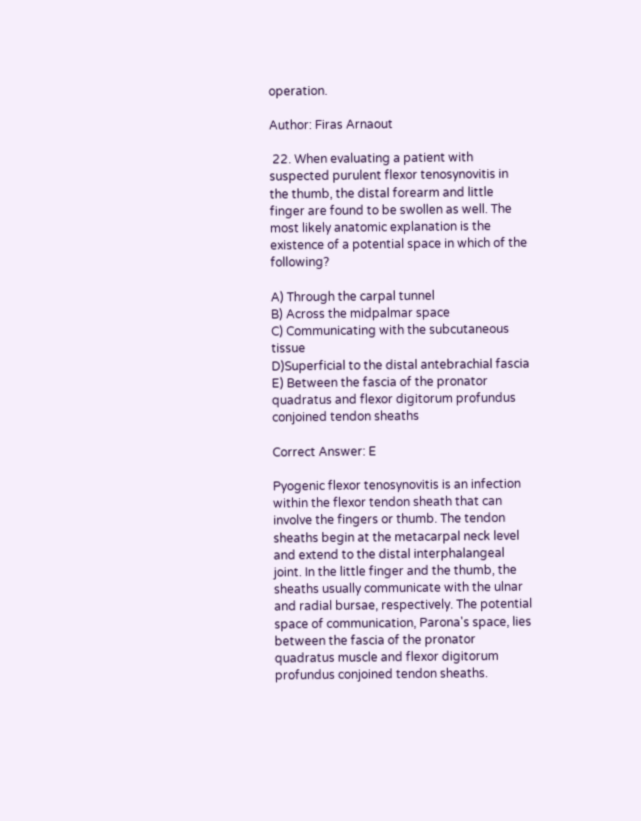operation.

Author: Firas Arnaout

 22. When evaluating a patient with suspected purulent flexor tenosynovitis in the thumb, the distal forearm and little finger are found to be swollen as well. The most likely anatomic explanation is the existence of a potential space in which of the following?

A) Through the carpal tunnel
B) Across the midpalmar space
C) Communicating with the subcutaneous tissue
D)Superficial to the distal antebrachial fascia
E) Between the fascia of the pronator quadratus and flexor digitorum profundus conjoined tendon sheaths

Correct Answer: E

Pyogenic flexor tenosynovitis is an infection within the flexor tendon sheath that can involve the fingers or thumb. The tendon sheaths begin at the metacarpal neck level and extend to the distal interphalangeal joint. In the little finger and the thumb, the sheaths usually communicate with the ulnar and radial bursae, respectively. The potential space of communication, Parona's space, lies between the fascia of the pronator quadratus muscle and flexor digitorum profundus conjoined tendon sheaths.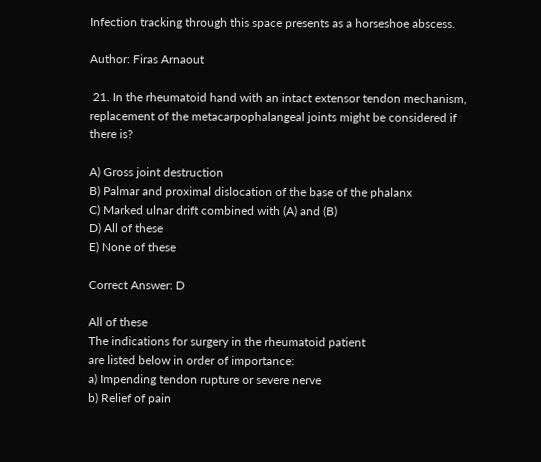Infection tracking through this space presents as a horseshoe abscess.

Author: Firas Arnaout

 21. In the rheumatoid hand with an intact extensor tendon mechanism, replacement of the metacarpophalangeal joints might be considered if there is?

A) Gross joint destruction
B) Palmar and proximal dislocation of the base of the phalanx
C) Marked ulnar drift combined with (A) and (B)
D) All of these
E) None of these

Correct Answer: D

All of these
The indications for surgery in the rheumatoid patient
are listed below in order of importance:
a) Impending tendon rupture or severe nerve
b) Relief of pain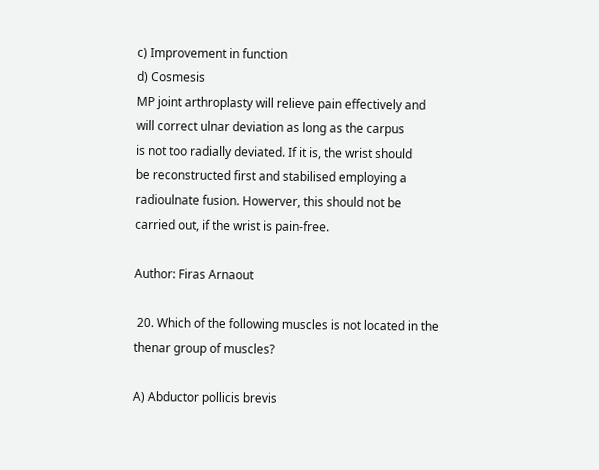c) Improvement in function
d) Cosmesis
MP joint arthroplasty will relieve pain effectively and
will correct ulnar deviation as long as the carpus
is not too radially deviated. If it is, the wrist should
be reconstructed first and stabilised employing a
radioulnate fusion. Howerver, this should not be
carried out, if the wrist is pain-free.

Author: Firas Arnaout

 20. Which of the following muscles is not located in the thenar group of muscles?

A) Abductor pollicis brevis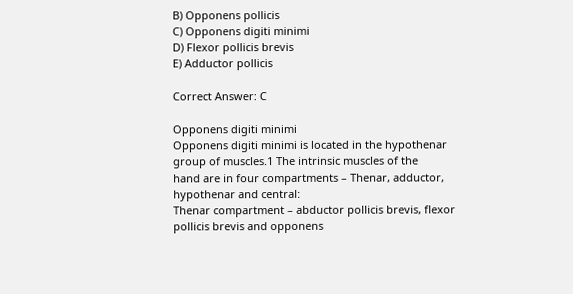B) Opponens pollicis
C) Opponens digiti minimi
D) Flexor pollicis brevis
E) Adductor pollicis

Correct Answer: C

Opponens digiti minimi
Opponens digiti minimi is located in the hypothenar
group of muscles.1 The intrinsic muscles of the
hand are in four compartments – Thenar, adductor,
hypothenar and central:
Thenar compartment – abductor pollicis brevis, flexor
pollicis brevis and opponens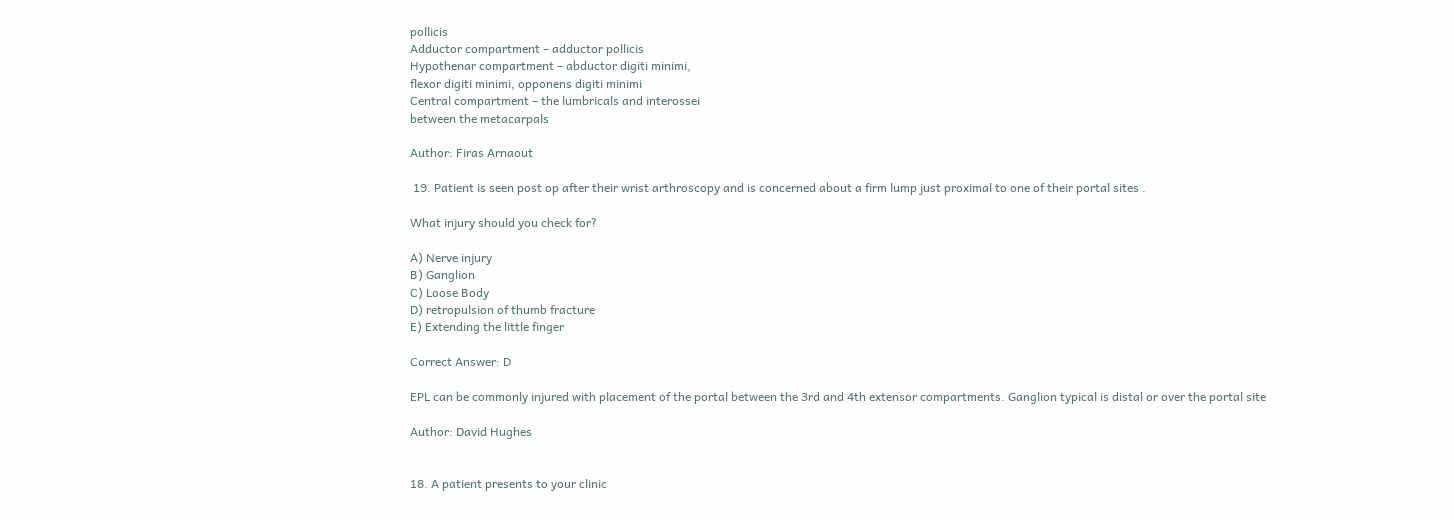pollicis
Adductor compartment – adductor pollicis
Hypothenar compartment – abductor digiti minimi,
flexor digiti minimi, opponens digiti minimi
Central compartment – the lumbricals and interossei
between the metacarpals

Author: Firas Arnaout

 19. Patient is seen post op after their wrist arthroscopy and is concerned about a firm lump just proximal to one of their portal sites .

What injury should you check for?

A) Nerve injury
B) Ganglion
C) Loose Body
D) retropulsion of thumb fracture
E) Extending the little finger

Correct Answer: D

EPL can be commonly injured with placement of the portal between the 3rd and 4th extensor compartments. Ganglion typical is distal or over the portal site

Author: David Hughes


18. A patient presents to your clinic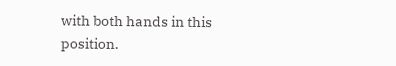with both hands in this position.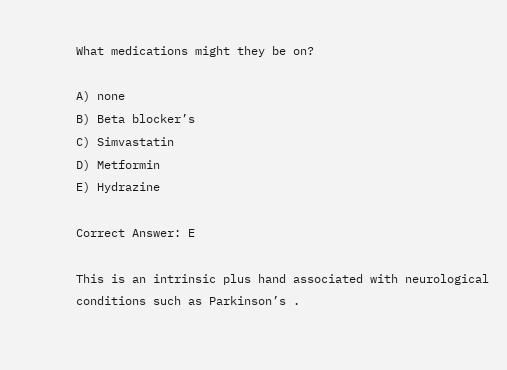What medications might they be on?

A) none
B) Beta blocker’s
C) Simvastatin
D) Metformin
E) Hydrazine

Correct Answer: E

This is an intrinsic plus hand associated with neurological conditions such as Parkinson’s .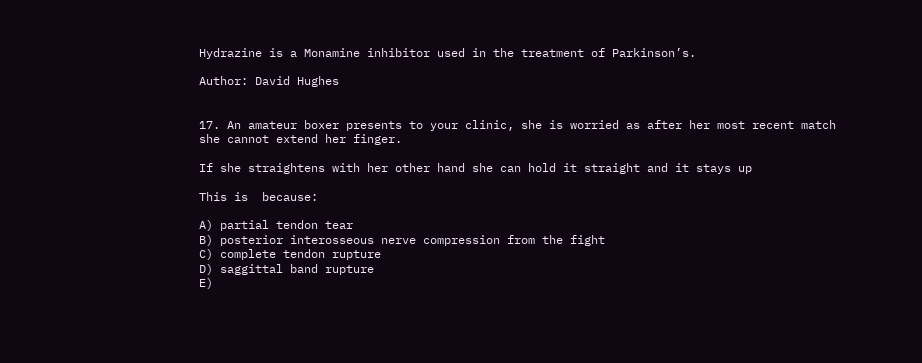Hydrazine is a Monamine inhibitor used in the treatment of Parkinson’s.

Author: David Hughes


17. An amateur boxer presents to your clinic, she is worried as after her most recent match she cannot extend her finger.

If she straightens with her other hand she can hold it straight and it stays up

This is  because:

A) partial tendon tear
B) posterior interosseous nerve compression from the fight
C) complete tendon rupture
D) saggittal band rupture
E)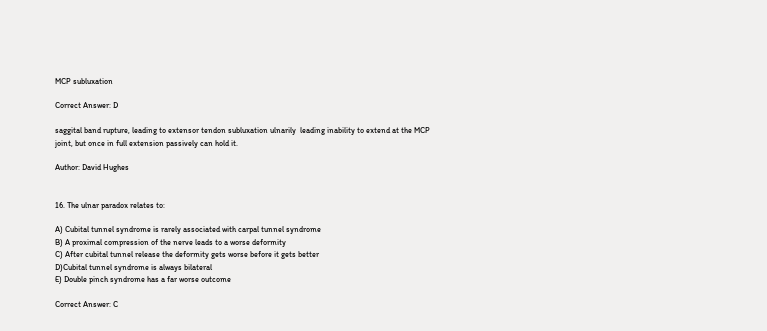MCP subluxation

Correct Answer: D

saggital band rupture, leading to extensor tendon subluxation ulnarily  leading inability to extend at the MCP joint, but once in full extension passively can hold it.

Author: David Hughes


16. The ulnar paradox relates to:

A) Cubital tunnel syndrome is rarely associated with carpal tunnel syndrome
B) A proximal compression of the nerve leads to a worse deformity
C) After cubital tunnel release the deformity gets worse before it gets better
D)Cubital tunnel syndrome is always bilateral
E) Double pinch syndrome has a far worse outcome

Correct Answer: C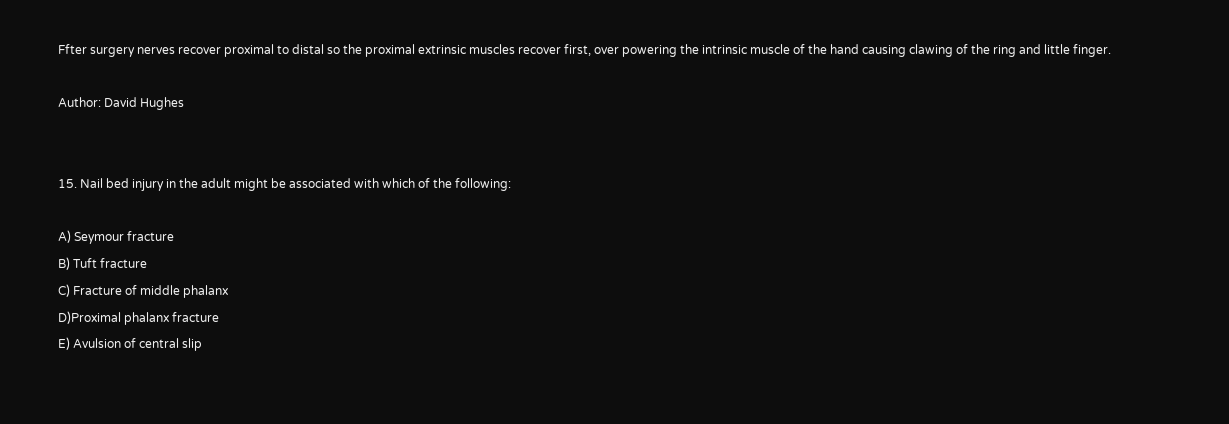Ffter surgery nerves recover proximal to distal so the proximal extrinsic muscles recover first, over powering the intrinsic muscle of the hand causing clawing of the ring and little finger.

Author: David Hughes


15. Nail bed injury in the adult might be associated with which of the following:

A) Seymour fracture
B) Tuft fracture
C) Fracture of middle phalanx
D)Proximal phalanx fracture
E) Avulsion of central slip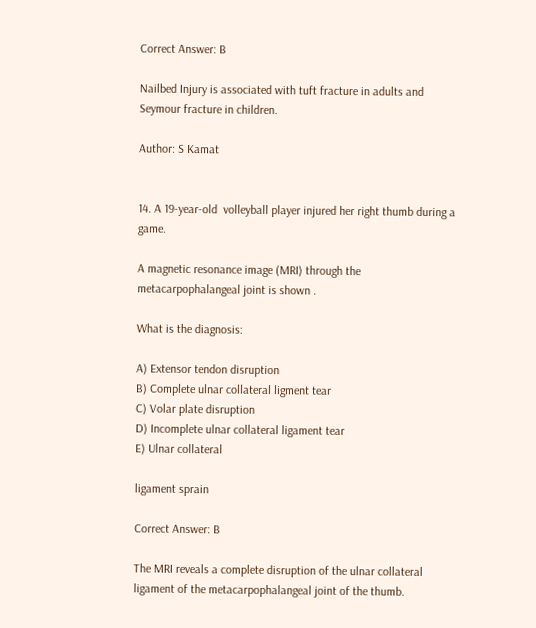Correct Answer: B

Nailbed Injury is associated with tuft fracture in adults and Seymour fracture in children.

Author: S Kamat


14. A 19-year-old  volleyball player injured her right thumb during a game.

A magnetic resonance image (MRI) through the metacarpophalangeal joint is shown .

What is the diagnosis:

A) Extensor tendon disruption
B) Complete ulnar collateral ligment tear
C) Volar plate disruption
D) Incomplete ulnar collateral ligament tear
E) Ulnar collateral

ligament sprain

Correct Answer: B

The MRI reveals a complete disruption of the ulnar collateral ligament of the metacarpophalangeal joint of the thumb.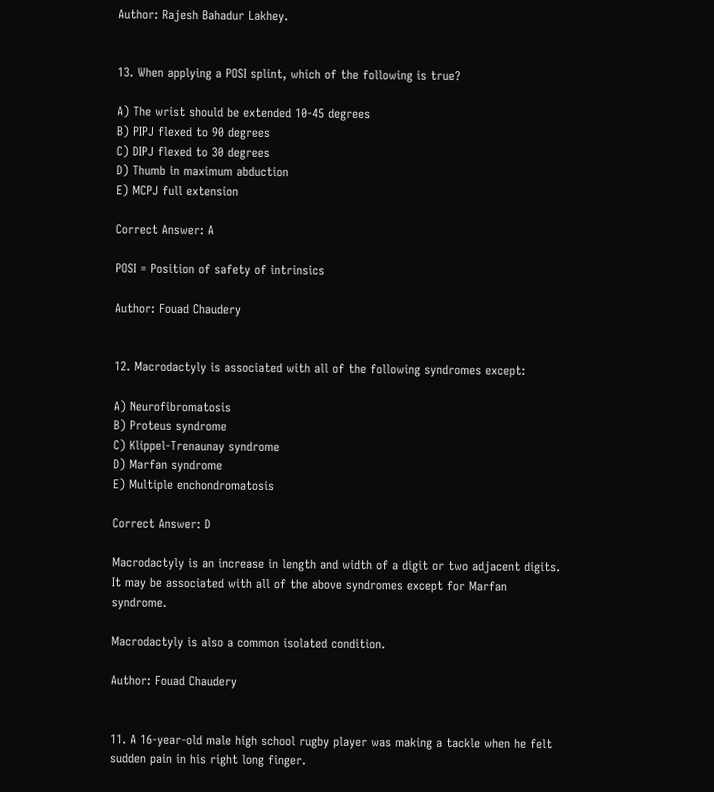Author: Rajesh Bahadur Lakhey.


13. When applying a POSI splint, which of the following is true?

A) The wrist should be extended 10-45 degrees
B) PIPJ flexed to 90 degrees
C) DIPJ flexed to 30 degrees
D) Thumb in maximum abduction
E) MCPJ full extension

Correct Answer: A

POSI = Position of safety of intrinsics

Author: Fouad Chaudery


12. Macrodactyly is associated with all of the following syndromes except:

A) Neurofibromatosis
B) Proteus syndrome
C) Klippel-Trenaunay syndrome
D) Marfan syndrome
E) Multiple enchondromatosis

Correct Answer: D

Macrodactyly is an increase in length and width of a digit or two adjacent digits. It may be associated with all of the above syndromes except for Marfan syndrome.

Macrodactyly is also a common isolated condition.

Author: Fouad Chaudery


11. A 16-year-old male high school rugby player was making a tackle when he felt sudden pain in his right long finger.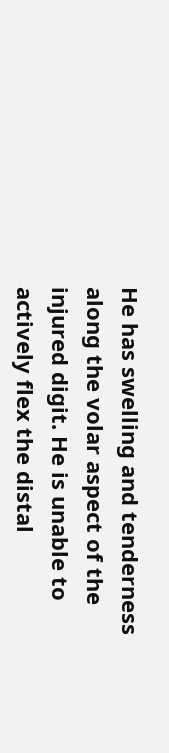He has swelling and tenderness along the volar aspect of the injured digit. He is unable to actively flex the distal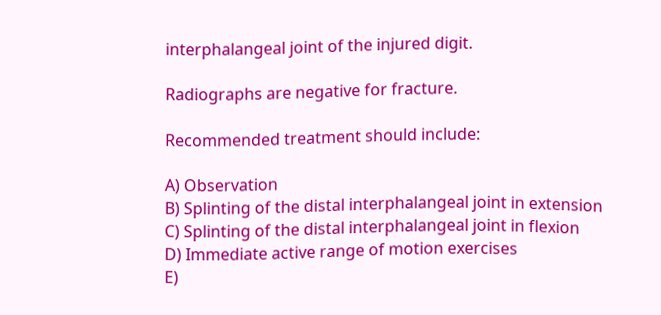interphalangeal joint of the injured digit.

Radiographs are negative for fracture.

Recommended treatment should include:

A) Observation
B) Splinting of the distal interphalangeal joint in extension
C) Splinting of the distal interphalangeal joint in flexion
D) Immediate active range of motion exercises
E)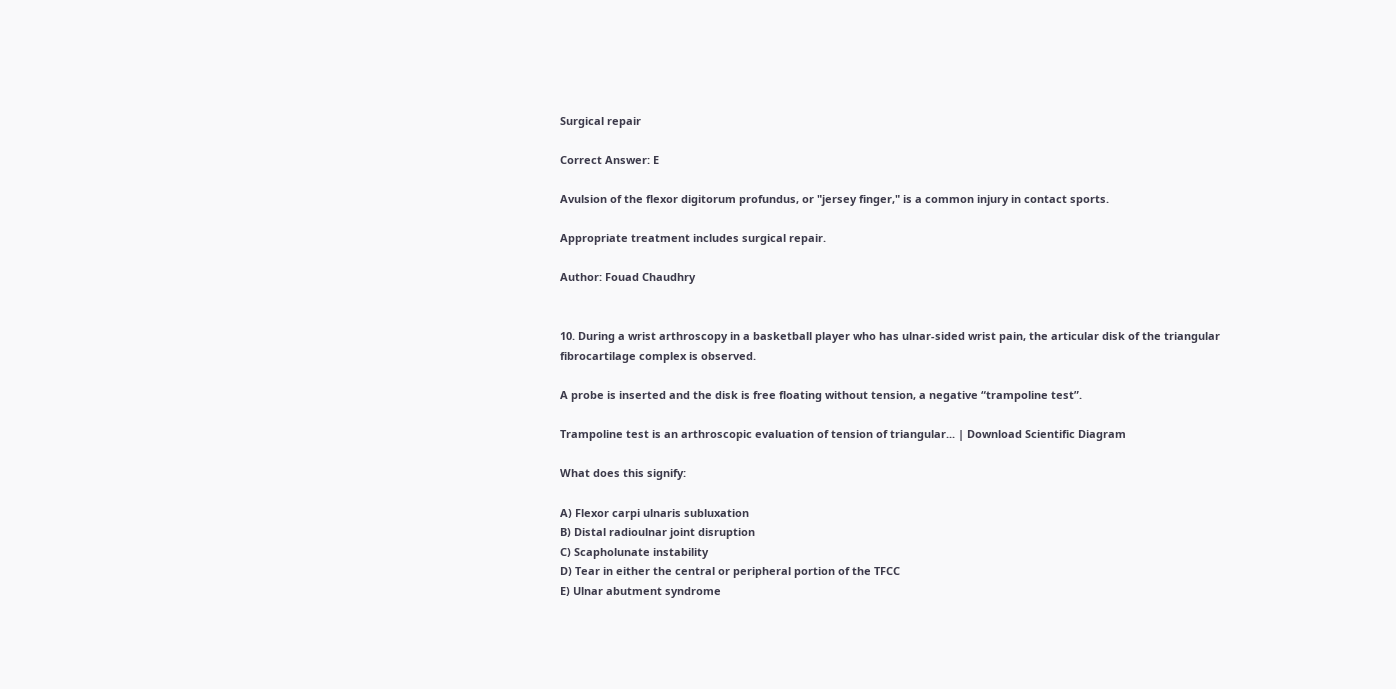Surgical repair

Correct Answer: E

Avulsion of the flexor digitorum profundus, or "jersey finger," is a common injury in contact sports.

Appropriate treatment includes surgical repair.

Author: Fouad Chaudhry


10. During a wrist arthroscopy in a basketball player who has ulnar-sided wrist pain, the articular disk of the triangular fibrocartilage complex is observed.

A probe is inserted and the disk is free floating without tension, a negative “trampoline test”.

Trampoline test is an arthroscopic evaluation of tension of triangular... | Download Scientific Diagram

What does this signify:

A) Flexor carpi ulnaris subluxation
B) Distal radioulnar joint disruption
C) Scapholunate instability
D) Tear in either the central or peripheral portion of the TFCC
E) Ulnar abutment syndrome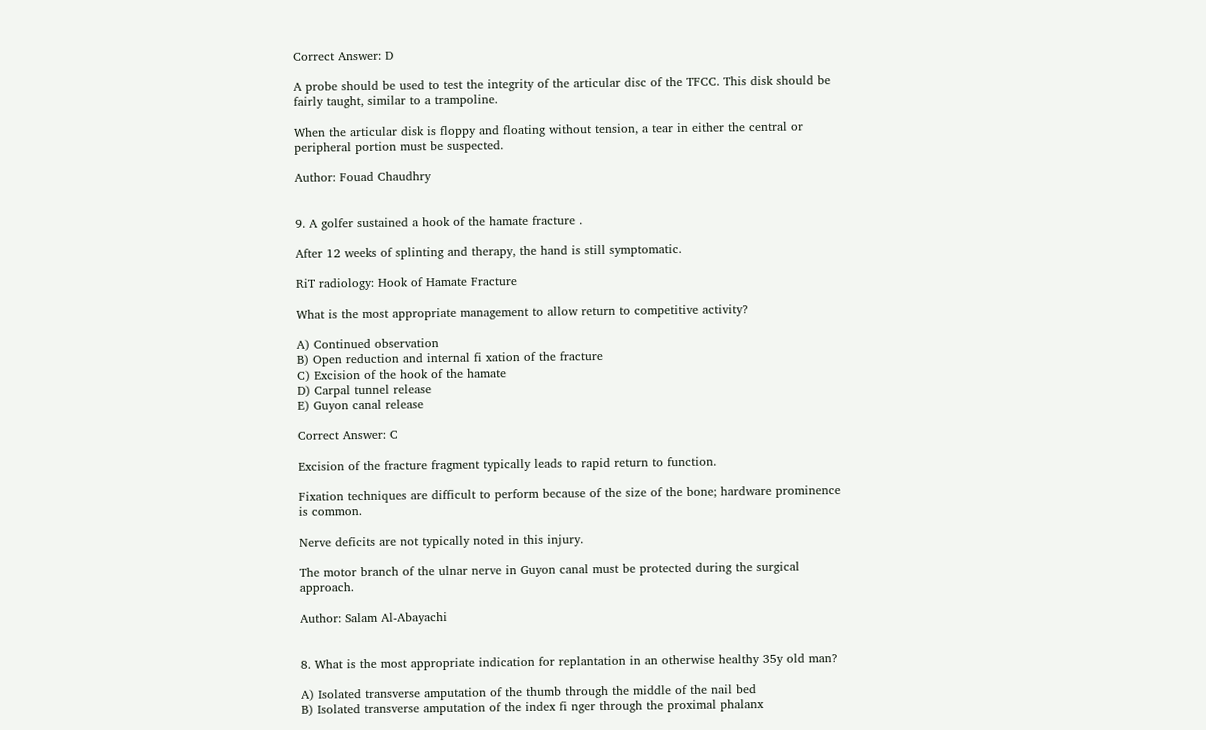Correct Answer: D

A probe should be used to test the integrity of the articular disc of the TFCC. This disk should be fairly taught, similar to a trampoline.

When the articular disk is floppy and floating without tension, a tear in either the central or peripheral portion must be suspected.

Author: Fouad Chaudhry


9. A golfer sustained a hook of the hamate fracture .

After 12 weeks of splinting and therapy, the hand is still symptomatic.

RiT radiology: Hook of Hamate Fracture

What is the most appropriate management to allow return to competitive activity?

A) Continued observation
B) Open reduction and internal fi xation of the fracture
C) Excision of the hook of the hamate
D) Carpal tunnel release
E) Guyon canal release

Correct Answer: C

Excision of the fracture fragment typically leads to rapid return to function.

Fixation techniques are difficult to perform because of the size of the bone; hardware prominence is common.

Nerve deficits are not typically noted in this injury.

The motor branch of the ulnar nerve in Guyon canal must be protected during the surgical approach.

Author: Salam Al-Abayachi


8. What is the most appropriate indication for replantation in an otherwise healthy 35y old man?

A) Isolated transverse amputation of the thumb through the middle of the nail bed
B) Isolated transverse amputation of the index fi nger through the proximal phalanx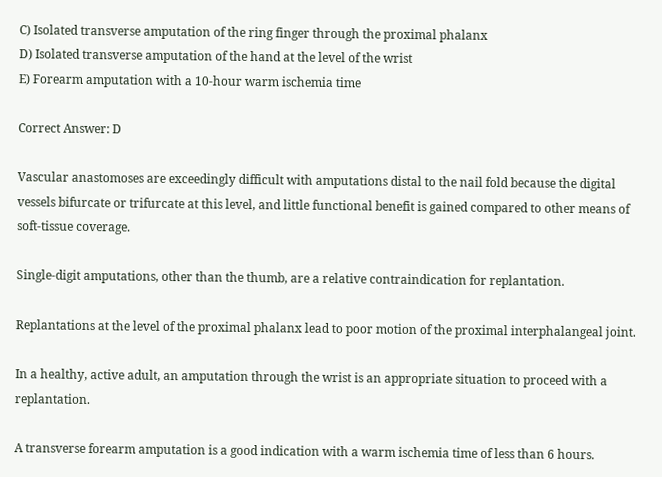C) Isolated transverse amputation of the ring finger through the proximal phalanx
D) Isolated transverse amputation of the hand at the level of the wrist
E) Forearm amputation with a 10-hour warm ischemia time

Correct Answer: D

Vascular anastomoses are exceedingly difficult with amputations distal to the nail fold because the digital vessels bifurcate or trifurcate at this level, and little functional benefit is gained compared to other means of soft-tissue coverage.

Single-digit amputations, other than the thumb, are a relative contraindication for replantation.

Replantations at the level of the proximal phalanx lead to poor motion of the proximal interphalangeal joint.

In a healthy, active adult, an amputation through the wrist is an appropriate situation to proceed with a replantation.

A transverse forearm amputation is a good indication with a warm ischemia time of less than 6 hours.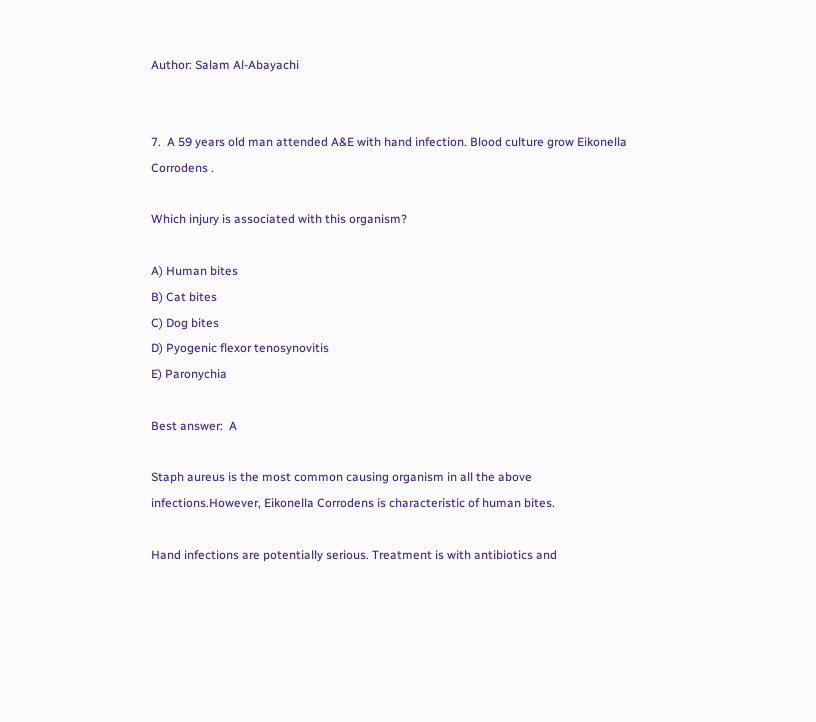Author: Salam Al-Abayachi


7.  A 59 years old man attended A&E with hand infection. Blood culture grow Eikonella Corrodens .

Which injury is associated with this organism?

A) Human bites
B) Cat bites
C) Dog bites
D) Pyogenic flexor tenosynovitis
E) Paronychia

Best answer:  A

Staph aureus is the most common causing organism in all the above infections.However, Eikonella Corrodens is characteristic of human bites.

Hand infections are potentially serious. Treatment is with antibiotics and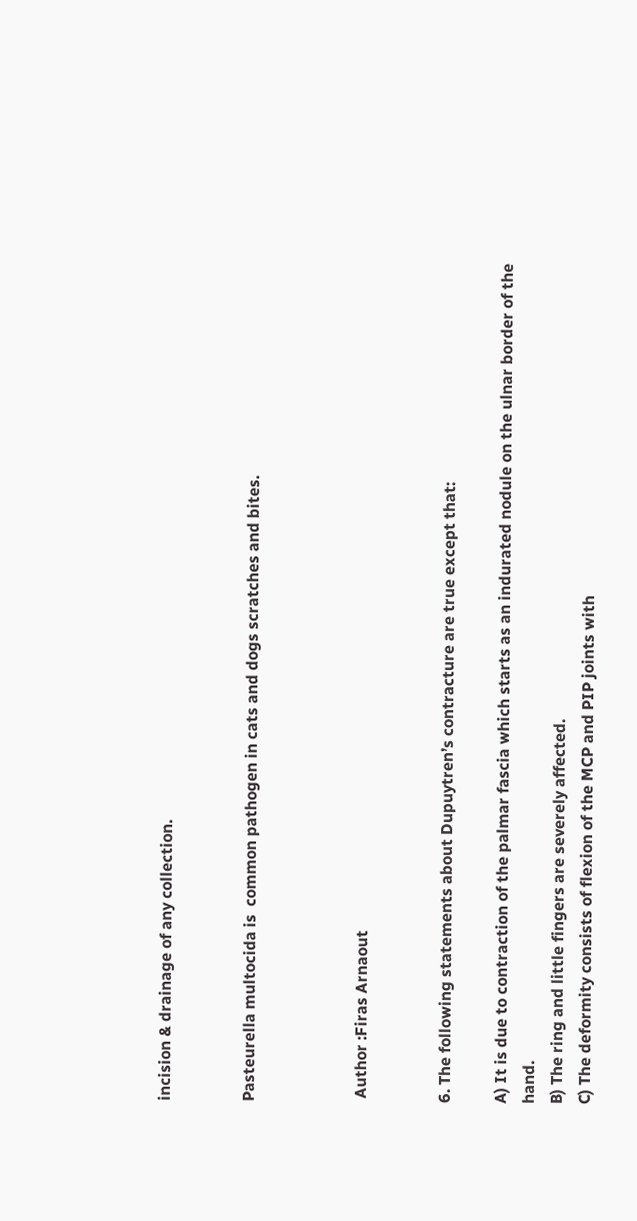incision & drainage of any collection.


Pasteurella multocida is  common pathogen in cats and dogs scratches and bites.



 Author :Firas Arnaout


6. The following statements about Dupuytren’s contracture are true except that:

A) It is due to contraction of the palmar fascia which starts as an indurated nodule on the ulnar border of the hand.
B) The ring and little fingers are severely affected.
C) The deformity consists of flexion of the MCP and PIP joints with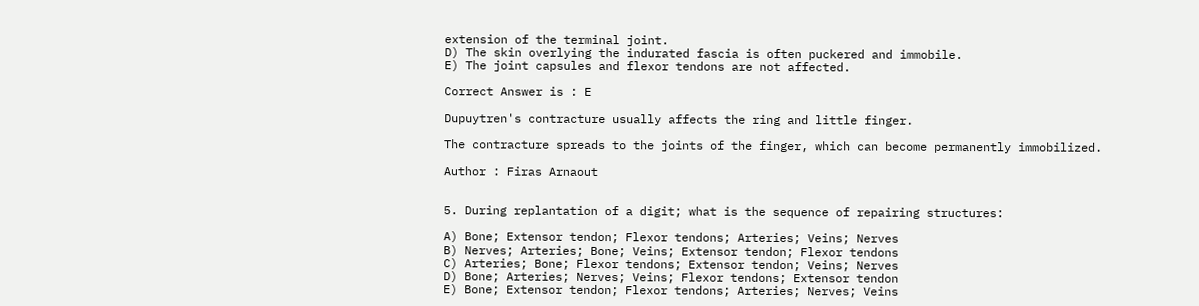extension of the terminal joint.
D) The skin overlying the indurated fascia is often puckered and immobile.
E) The joint capsules and flexor tendons are not affected.

Correct Answer is : E

Dupuytren's contracture usually affects the ring and little finger.

The contracture spreads to the joints of the finger, which can become permanently immobilized.

Author : Firas Arnaout


5. During replantation of a digit; what is the sequence of repairing structures:

A) Bone; Extensor tendon; Flexor tendons; Arteries; Veins; Nerves
B) Nerves; Arteries; Bone; Veins; Extensor tendon; Flexor tendons
C) Arteries; Bone; Flexor tendons; Extensor tendon; Veins; Nerves
D) Bone; Arteries; Nerves; Veins; Flexor tendons; Extensor tendon
E) Bone; Extensor tendon; Flexor tendons; Arteries; Nerves; Veins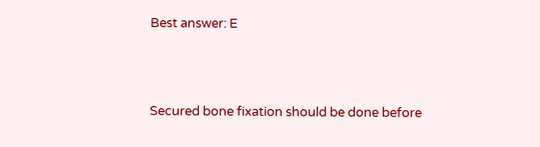Best answer: E



Secured bone fixation should be done before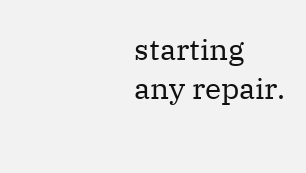starting any repair.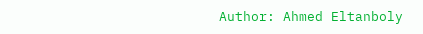Author: Ahmed Eltanboly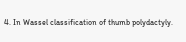4. In Wassel classification of thumb polydactyly.